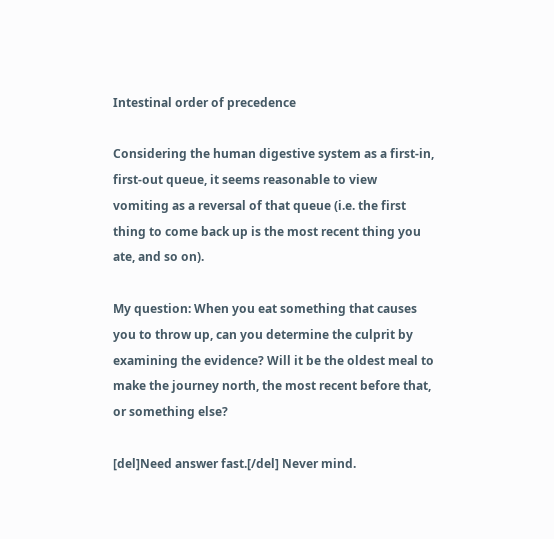Intestinal order of precedence

Considering the human digestive system as a first-in, first-out queue, it seems reasonable to view vomiting as a reversal of that queue (i.e. the first thing to come back up is the most recent thing you ate, and so on).

My question: When you eat something that causes you to throw up, can you determine the culprit by examining the evidence? Will it be the oldest meal to make the journey north, the most recent before that, or something else?

[del]Need answer fast.[/del] Never mind.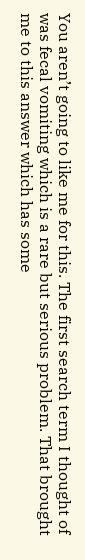You aren’t going to like me for this. The first search term I thought of was fecal vomiting which is a rare but serious problem. That brought me to this answer which has some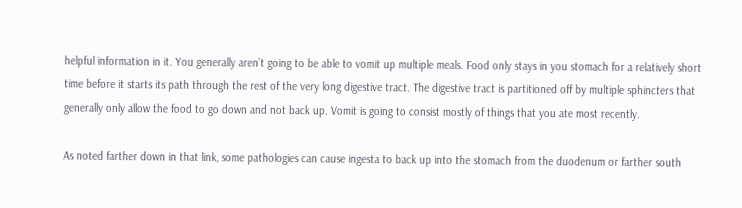helpful information in it. You generally aren’t going to be able to vomit up multiple meals. Food only stays in you stomach for a relatively short time before it starts its path through the rest of the very long digestive tract. The digestive tract is partitioned off by multiple sphincters that generally only allow the food to go down and not back up. Vomit is going to consist mostly of things that you ate most recently.

As noted farther down in that link, some pathologies can cause ingesta to back up into the stomach from the duodenum or farther south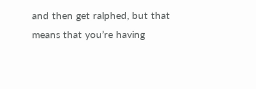and then get ralphed, but that means that you’re having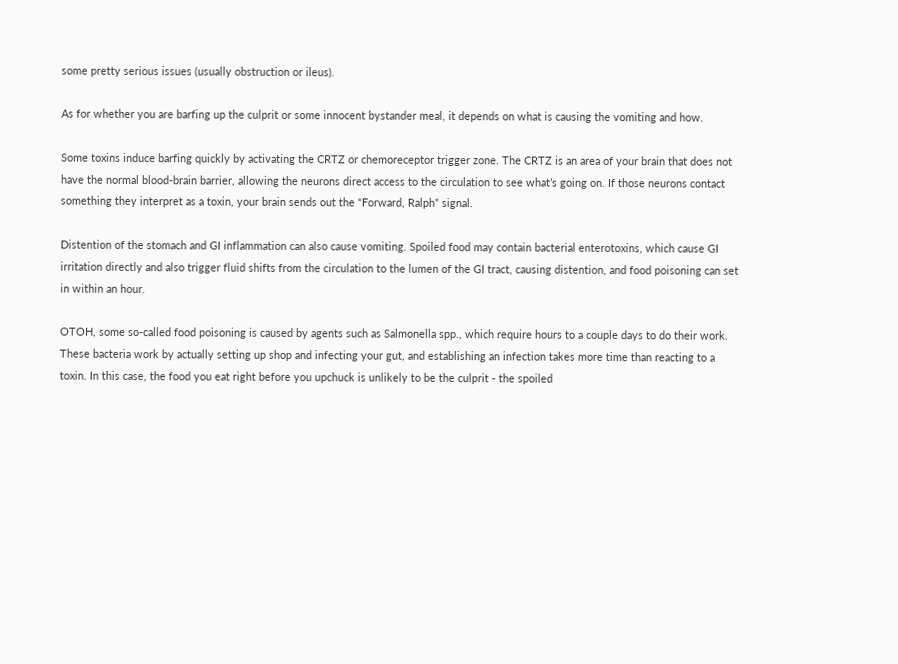some pretty serious issues (usually obstruction or ileus).

As for whether you are barfing up the culprit or some innocent bystander meal, it depends on what is causing the vomiting and how.

Some toxins induce barfing quickly by activating the CRTZ or chemoreceptor trigger zone. The CRTZ is an area of your brain that does not have the normal blood-brain barrier, allowing the neurons direct access to the circulation to see what’s going on. If those neurons contact something they interpret as a toxin, your brain sends out the “Forward, Ralph” signal.

Distention of the stomach and GI inflammation can also cause vomiting. Spoiled food may contain bacterial enterotoxins, which cause GI irritation directly and also trigger fluid shifts from the circulation to the lumen of the GI tract, causing distention, and food poisoning can set in within an hour.

OTOH, some so-called food poisoning is caused by agents such as Salmonella spp., which require hours to a couple days to do their work. These bacteria work by actually setting up shop and infecting your gut, and establishing an infection takes more time than reacting to a toxin. In this case, the food you eat right before you upchuck is unlikely to be the culprit - the spoiled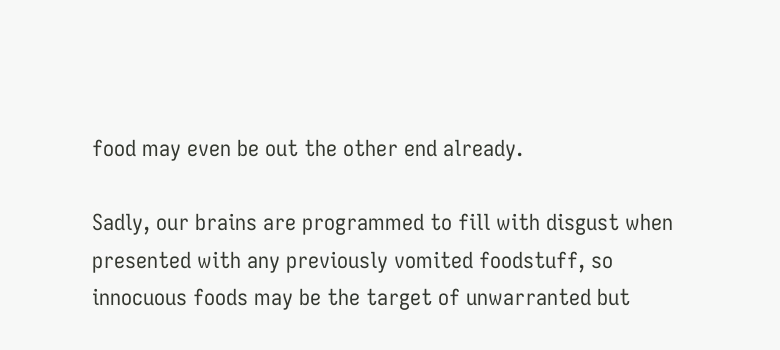food may even be out the other end already.

Sadly, our brains are programmed to fill with disgust when presented with any previously vomited foodstuff, so innocuous foods may be the target of unwarranted but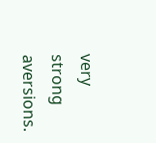very strong aversions.